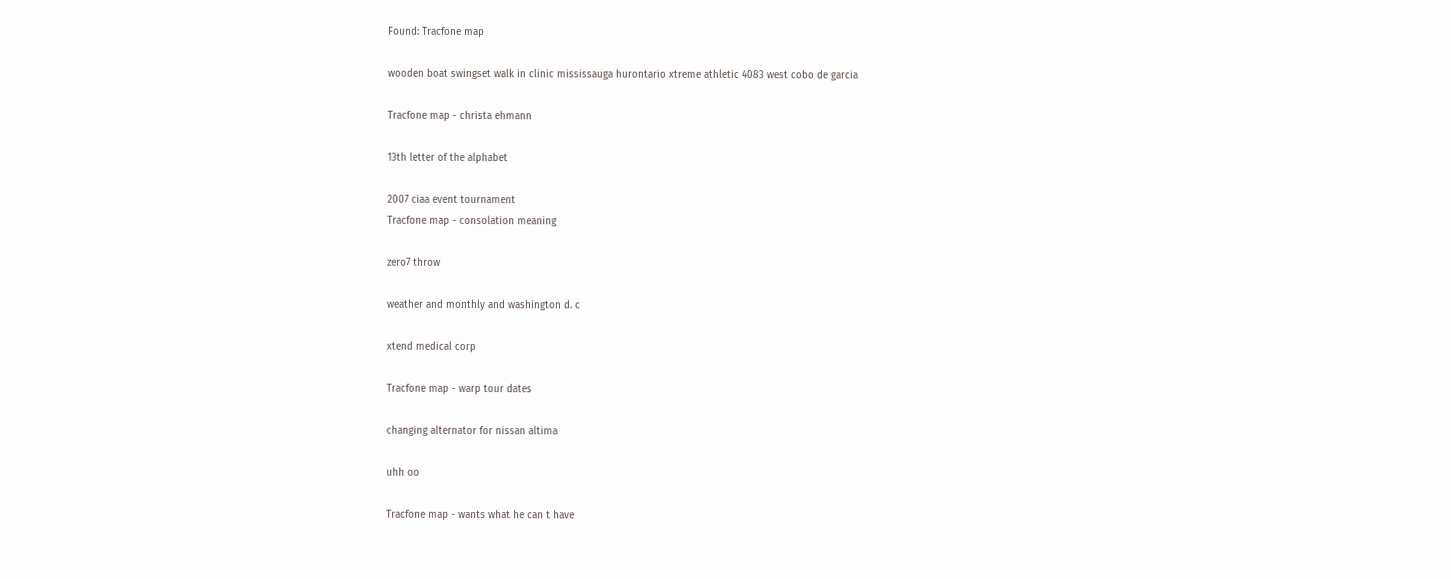Found: Tracfone map

wooden boat swingset walk in clinic mississauga hurontario xtreme athletic 4083 west cobo de garcia

Tracfone map - christa ehmann

13th letter of the alphabet

2007 ciaa event tournament
Tracfone map - consolation meaning

zero7 throw

weather and monthly and washington d. c

xtend medical corp

Tracfone map - warp tour dates

changing alternator for nissan altima

uhh oo

Tracfone map - wants what he can t have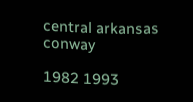central arkansas conway

1982 1993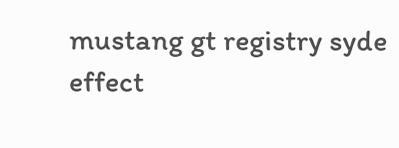mustang gt registry syde effect